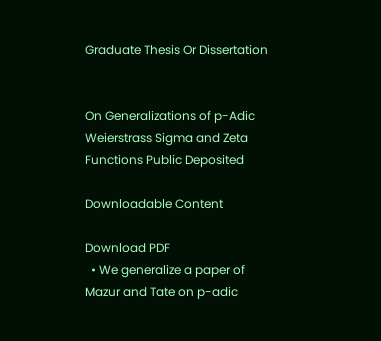Graduate Thesis Or Dissertation


On Generalizations of p-Adic Weierstrass Sigma and Zeta Functions Public Deposited

Downloadable Content

Download PDF
  • We generalize a paper of Mazur and Tate on p-adic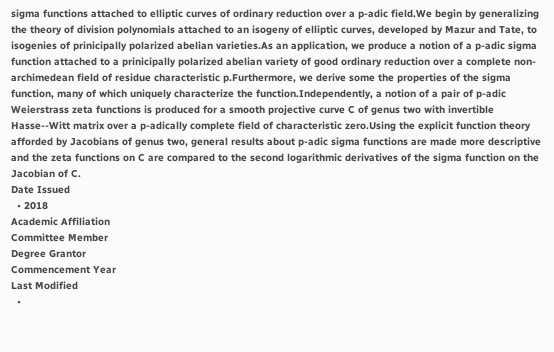sigma functions attached to elliptic curves of ordinary reduction over a p-adic field.We begin by generalizing the theory of division polynomials attached to an isogeny of elliptic curves, developed by Mazur and Tate, to isogenies of prinicipally polarized abelian varieties.As an application, we produce a notion of a p-adic sigma function attached to a prinicipally polarized abelian variety of good ordinary reduction over a complete non-archimedean field of residue characteristic p.Furthermore, we derive some the properties of the sigma function, many of which uniquely characterize the function.Independently, a notion of a pair of p-adic Weierstrass zeta functions is produced for a smooth projective curve C of genus two with invertible Hasse--Witt matrix over a p-adically complete field of characteristic zero.Using the explicit function theory afforded by Jacobians of genus two, general results about p-adic sigma functions are made more descriptive and the zeta functions on C are compared to the second logarithmic derivatives of the sigma function on the Jacobian of C.
Date Issued
  • 2018
Academic Affiliation
Committee Member
Degree Grantor
Commencement Year
Last Modified
  •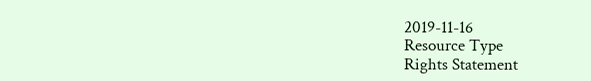2019-11-16
Resource Type
Rights Statement